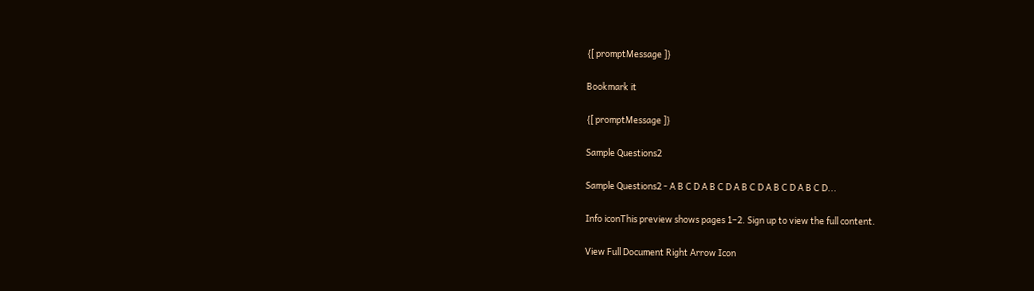{[ promptMessage ]}

Bookmark it

{[ promptMessage ]}

Sample Questions2

Sample Questions2 - A B C D A B C D A B C D A B C D A B C D...

Info iconThis preview shows pages 1–2. Sign up to view the full content.

View Full Document Right Arrow Icon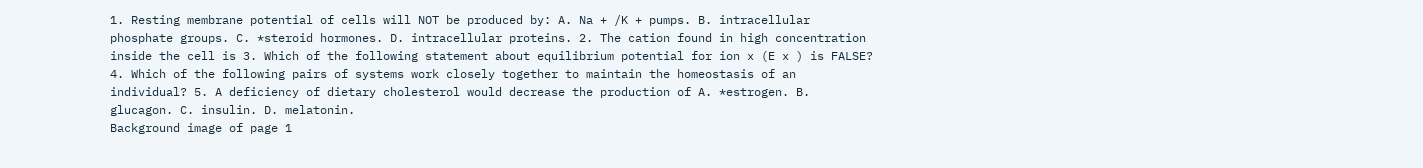1. Resting membrane potential of cells will NOT be produced by: A. Na + /K + pumps. B. intracellular phosphate groups. C. *steroid hormones. D. intracellular proteins. 2. The cation found in high concentration inside the cell is 3. Which of the following statement about equilibrium potential for ion x (E x ) is FALSE? 4. Which of the following pairs of systems work closely together to maintain the homeostasis of an individual? 5. A deficiency of dietary cholesterol would decrease the production of A. *estrogen. B. glucagon. C. insulin. D. melatonin.
Background image of page 1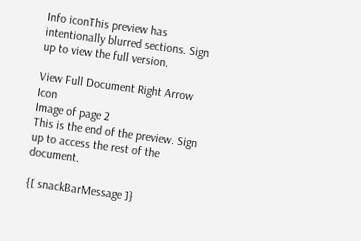Info iconThis preview has intentionally blurred sections. Sign up to view the full version.

View Full Document Right Arrow Icon
Image of page 2
This is the end of the preview. Sign up to access the rest of the document.

{[ snackBarMessage ]}